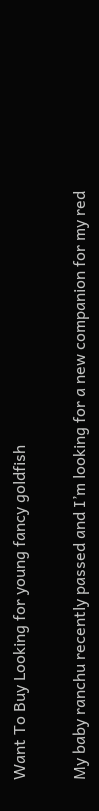Want To Buy Looking for young fancy goldfish

My baby ranchu recently passed and I’m looking for a new companion for my red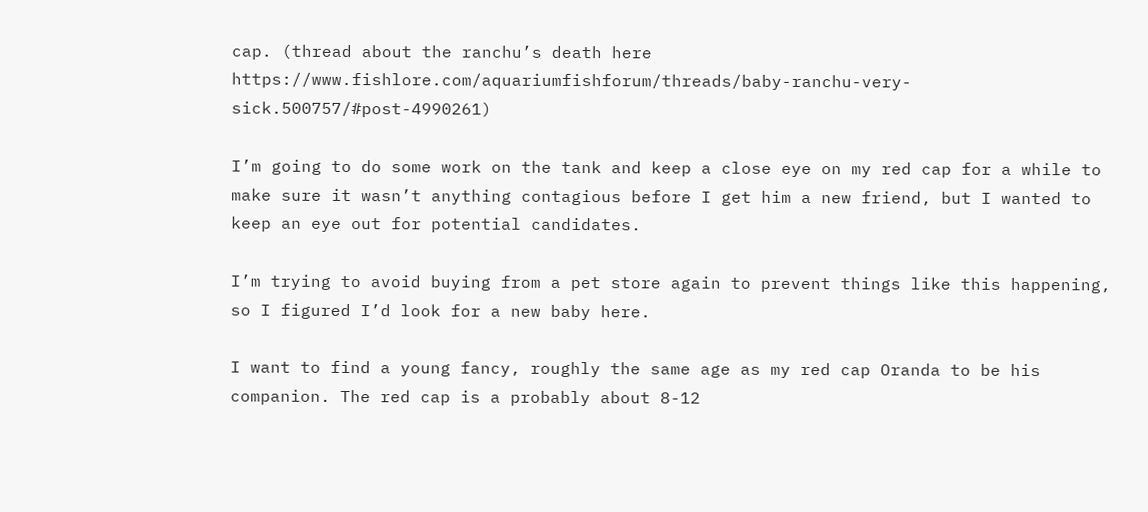cap. (thread about the ranchu’s death here https://www.fishlore.com/aquariumfishforum/threads/baby-ranchu-very-sick.500757/#post-4990261)

I’m going to do some work on the tank and keep a close eye on my red cap for a while to make sure it wasn’t anything contagious before I get him a new friend, but I wanted to keep an eye out for potential candidates.

I’m trying to avoid buying from a pet store again to prevent things like this happening, so I figured I’d look for a new baby here.

I want to find a young fancy, roughly the same age as my red cap Oranda to be his companion. The red cap is a probably about 8-12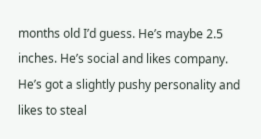months old I’d guess. He’s maybe 2.5 inches. He’s social and likes company. He’s got a slightly pushy personality and likes to steal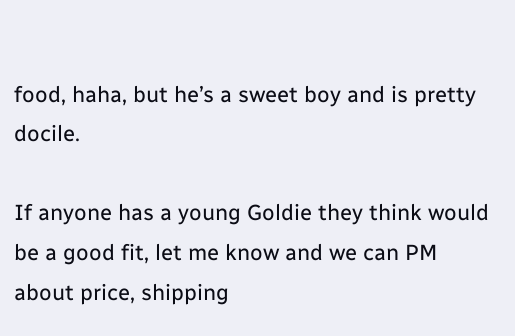food, haha, but he’s a sweet boy and is pretty docile.

If anyone has a young Goldie they think would be a good fit, let me know and we can PM about price, shipping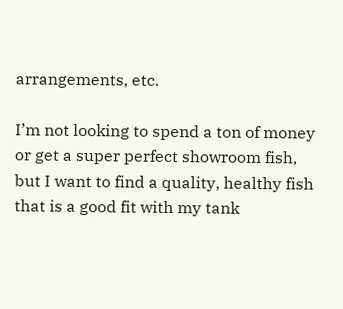arrangements, etc.

I’m not looking to spend a ton of money or get a super perfect showroom fish, but I want to find a quality, healthy fish that is a good fit with my tank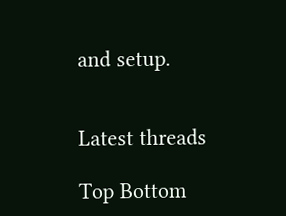and setup.


Latest threads

Top Bottom